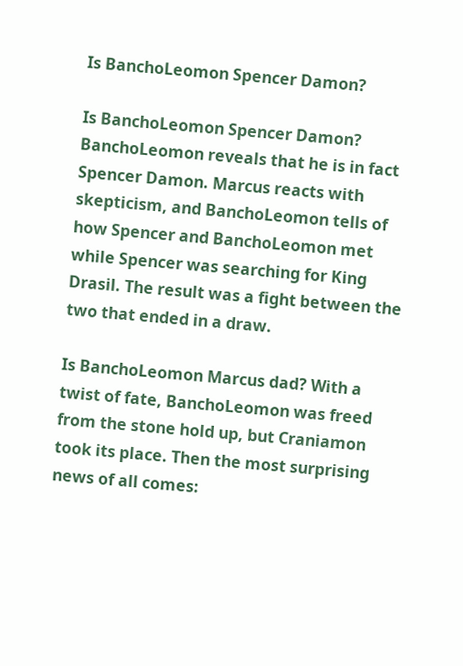Is BanchoLeomon Spencer Damon?

Is BanchoLeomon Spencer Damon? BanchoLeomon reveals that he is in fact Spencer Damon. Marcus reacts with skepticism, and BanchoLeomon tells of how Spencer and BanchoLeomon met while Spencer was searching for King Drasil. The result was a fight between the two that ended in a draw.

Is BanchoLeomon Marcus dad? With a twist of fate, BanchoLeomon was freed from the stone hold up, but Craniamon took its place. Then the most surprising news of all comes: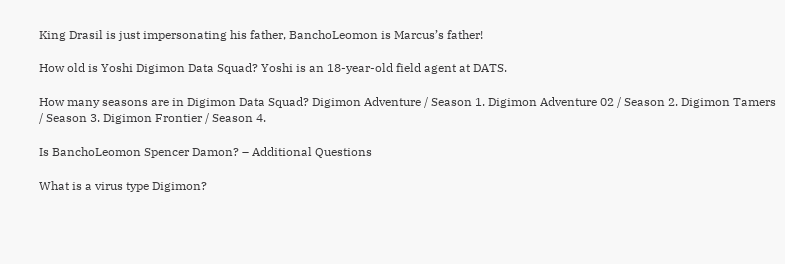King Drasil is just impersonating his father, BanchoLeomon is Marcus’s father!

How old is Yoshi Digimon Data Squad? Yoshi is an 18-year-old field agent at DATS.

How many seasons are in Digimon Data Squad? Digimon Adventure / Season 1. Digimon Adventure 02 / Season 2. Digimon Tamers / Season 3. Digimon Frontier / Season 4.

Is BanchoLeomon Spencer Damon? – Additional Questions

What is a virus type Digimon?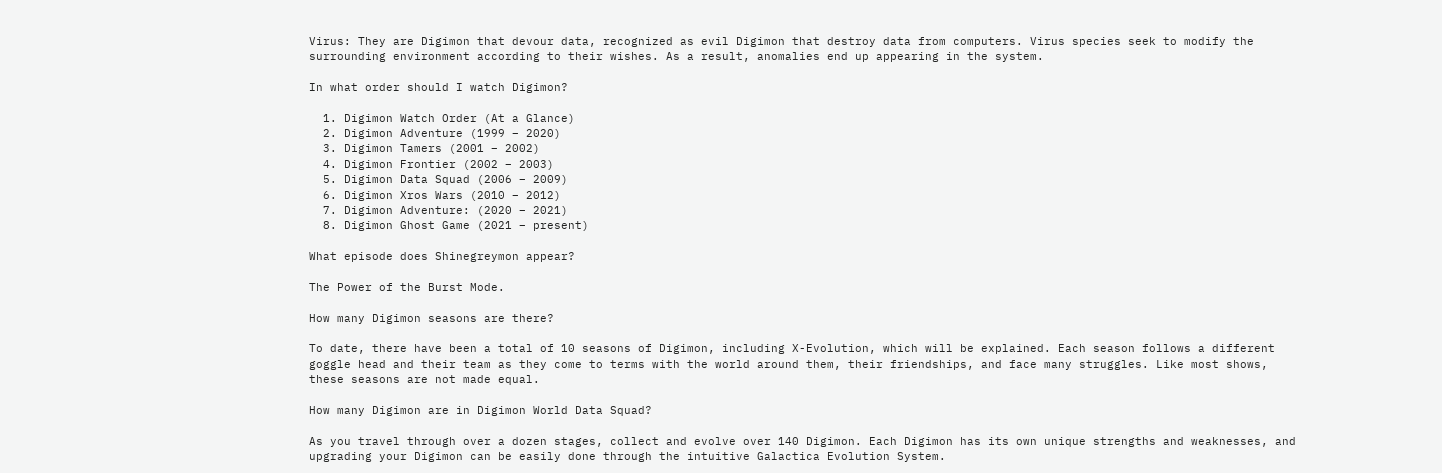Virus: They are Digimon that devour data, recognized as evil Digimon that destroy data from computers. Virus species seek to modify the surrounding environment according to their wishes. As a result, anomalies end up appearing in the system.

In what order should I watch Digimon?

  1. Digimon Watch Order (At a Glance)
  2. Digimon Adventure (1999 – 2020)
  3. Digimon Tamers (2001 – 2002)
  4. Digimon Frontier (2002 – 2003)
  5. Digimon Data Squad (2006 – 2009)
  6. Digimon Xros Wars (2010 – 2012)
  7. Digimon Adventure: (2020 – 2021)
  8. Digimon Ghost Game (2021 – present)

What episode does Shinegreymon appear?

The Power of the Burst Mode.

How many Digimon seasons are there?

To date, there have been a total of 10 seasons of Digimon, including X-Evolution, which will be explained. Each season follows a different goggle head and their team as they come to terms with the world around them, their friendships, and face many struggles. Like most shows, these seasons are not made equal.

How many Digimon are in Digimon World Data Squad?

As you travel through over a dozen stages, collect and evolve over 140 Digimon. Each Digimon has its own unique strengths and weaknesses, and upgrading your Digimon can be easily done through the intuitive Galactica Evolution System.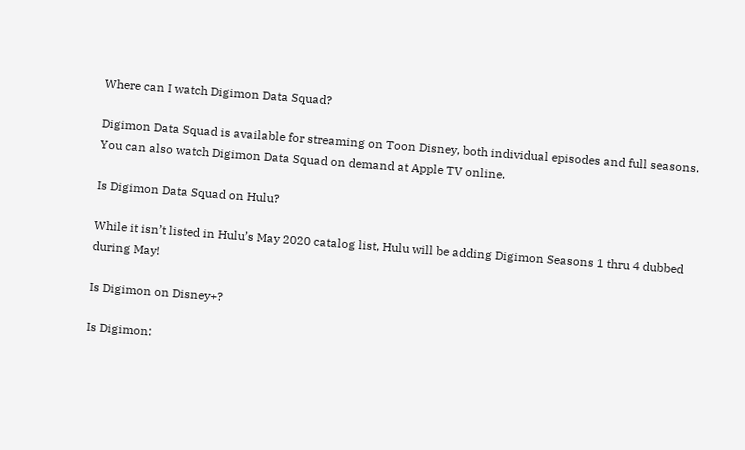Where can I watch Digimon Data Squad?

Digimon Data Squad is available for streaming on Toon Disney, both individual episodes and full seasons. You can also watch Digimon Data Squad on demand at Apple TV online.

Is Digimon Data Squad on Hulu?

While it isn’t listed in Hulu’s May 2020 catalog list, Hulu will be adding Digimon Seasons 1 thru 4 dubbed during May!

Is Digimon on Disney+?

Is Digimon: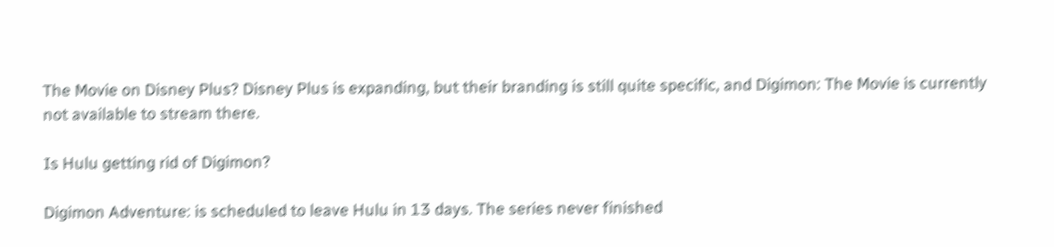The Movie on Disney Plus? Disney Plus is expanding, but their branding is still quite specific, and Digimon: The Movie is currently not available to stream there.

Is Hulu getting rid of Digimon?

Digimon Adventure: is scheduled to leave Hulu in 13 days. The series never finished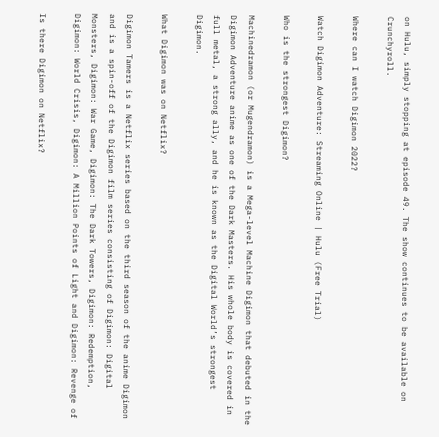on Hulu, simply stopping at episode 49. The show continues to be available on Crunchyroll.

Where can I watch Digimon 2022?

Watch Digimon Adventure: Streaming Online | Hulu (Free Trial)

Who is the strongest Digimon?

Machinedramon (or Mugendramon) is a Mega-level Machine Digimon that debuted in the Digimon Adventure anime as one of the Dark Masters. His whole body is covered in full metal, a strong ally, and he is known as the Digital World’s strongest Digimon.

What Digimon was on Netflix?

Digimon Tamers is a Netflix series based on the third season of the anime Digimon and is a spin-off of the Digimon film series consisting of Digimon: Digital Monsters, Digimon: War Game, Digimon: The Dark Towers, Digimon: Redemption, Digimon: World Crisis, Digimon: A Million Points of Light and Digimon: Revenge of

Is there Digimon on Netflix?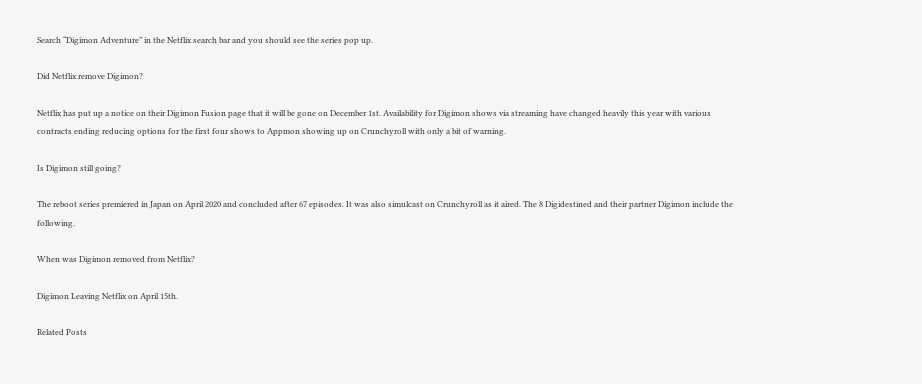Search “Digimon Adventure” in the Netflix search bar and you should see the series pop up.

Did Netflix remove Digimon?

Netflix has put up a notice on their Digimon Fusion page that it will be gone on December 1st. Availability for Digimon shows via streaming have changed heavily this year with various contracts ending reducing options for the first four shows to Appmon showing up on Crunchyroll with only a bit of warning.

Is Digimon still going?

The reboot series premiered in Japan on April 2020 and concluded after 67 episodes. It was also simulcast on Crunchyroll as it aired. The 8 Digidestined and their partner Digimon include the following.

When was Digimon removed from Netflix?

Digimon Leaving Netflix on April 15th.

Related Posts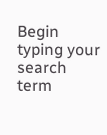Begin typing your search term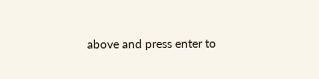above and press enter to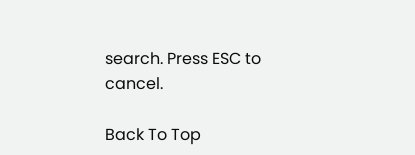search. Press ESC to cancel.

Back To Top